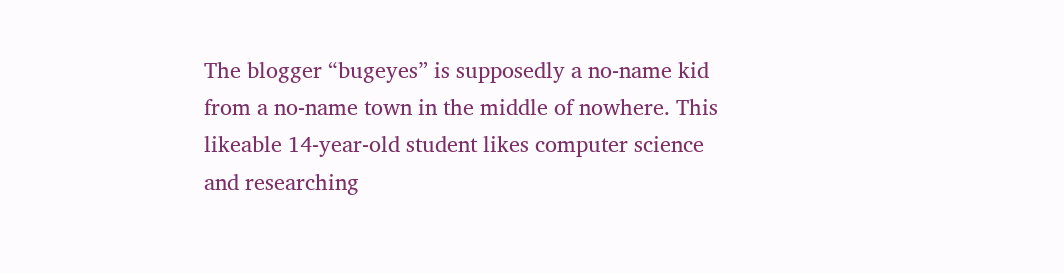The blogger “bugeyes” is supposedly a no-name kid from a no-name town in the middle of nowhere. This likeable 14-year-old student likes computer science and researching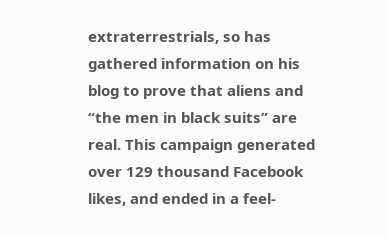extraterrestrials, so has gathered information on his blog to prove that aliens and “the men in black suits” are real. This campaign generated over 129 thousand Facebook likes, and ended in a feel-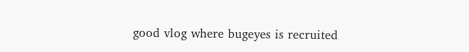good vlog where bugeyes is recruited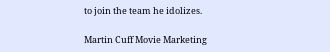to join the team he idolizes.

Martin Cuff Movie Marketing